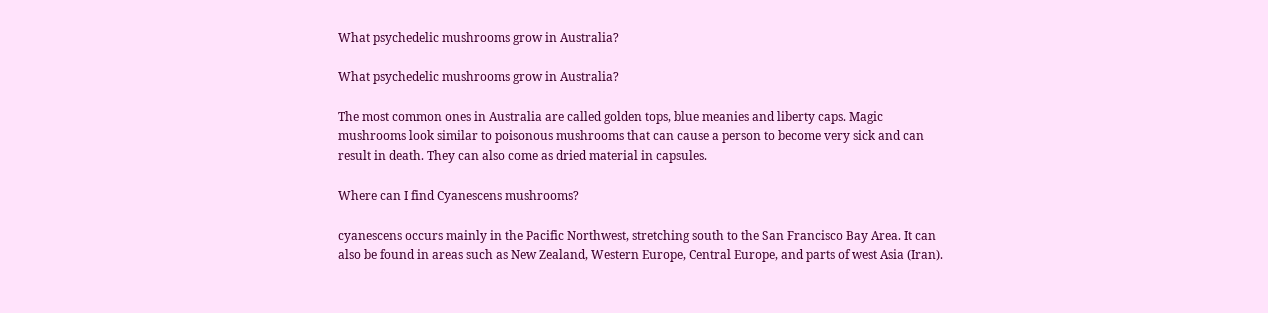What psychedelic mushrooms grow in Australia?

What psychedelic mushrooms grow in Australia?

The most common ones in Australia are called golden tops, blue meanies and liberty caps. Magic mushrooms look similar to poisonous mushrooms that can cause a person to become very sick and can result in death. They can also come as dried material in capsules.

Where can I find Cyanescens mushrooms?

cyanescens occurs mainly in the Pacific Northwest, stretching south to the San Francisco Bay Area. It can also be found in areas such as New Zealand, Western Europe, Central Europe, and parts of west Asia (Iran).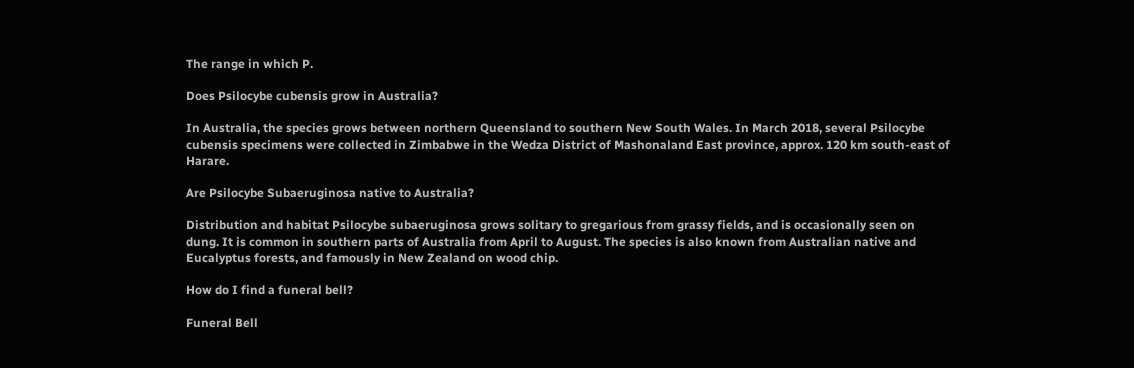The range in which P.

Does Psilocybe cubensis grow in Australia?

In Australia, the species grows between northern Queensland to southern New South Wales. In March 2018, several Psilocybe cubensis specimens were collected in Zimbabwe in the Wedza District of Mashonaland East province, approx. 120 km south-east of Harare.

Are Psilocybe Subaeruginosa native to Australia?

Distribution and habitat Psilocybe subaeruginosa grows solitary to gregarious from grassy fields, and is occasionally seen on dung. It is common in southern parts of Australia from April to August. The species is also known from Australian native and Eucalyptus forests, and famously in New Zealand on wood chip.

How do I find a funeral bell?

Funeral Bell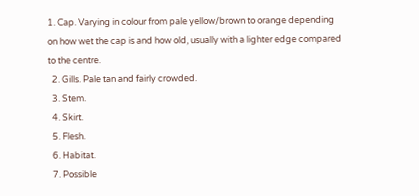1. Cap. Varying in colour from pale yellow/brown to orange depending on how wet the cap is and how old, usually with a lighter edge compared to the centre.
  2. Gills. Pale tan and fairly crowded.
  3. Stem.
  4. Skirt.
  5. Flesh.
  6. Habitat.
  7. Possible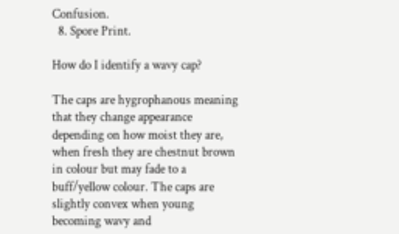Confusion.
  8. Spore Print.

How do I identify a wavy cap?

The caps are hygrophanous meaning that they change appearance depending on how moist they are, when fresh they are chestnut brown in colour but may fade to a buff/yellow colour. The caps are slightly convex when young becoming wavy and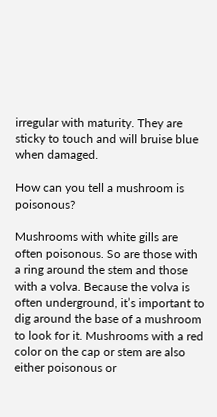irregular with maturity. They are sticky to touch and will bruise blue when damaged.

How can you tell a mushroom is poisonous?

Mushrooms with white gills are often poisonous. So are those with a ring around the stem and those with a volva. Because the volva is often underground, it’s important to dig around the base of a mushroom to look for it. Mushrooms with a red color on the cap or stem are also either poisonous or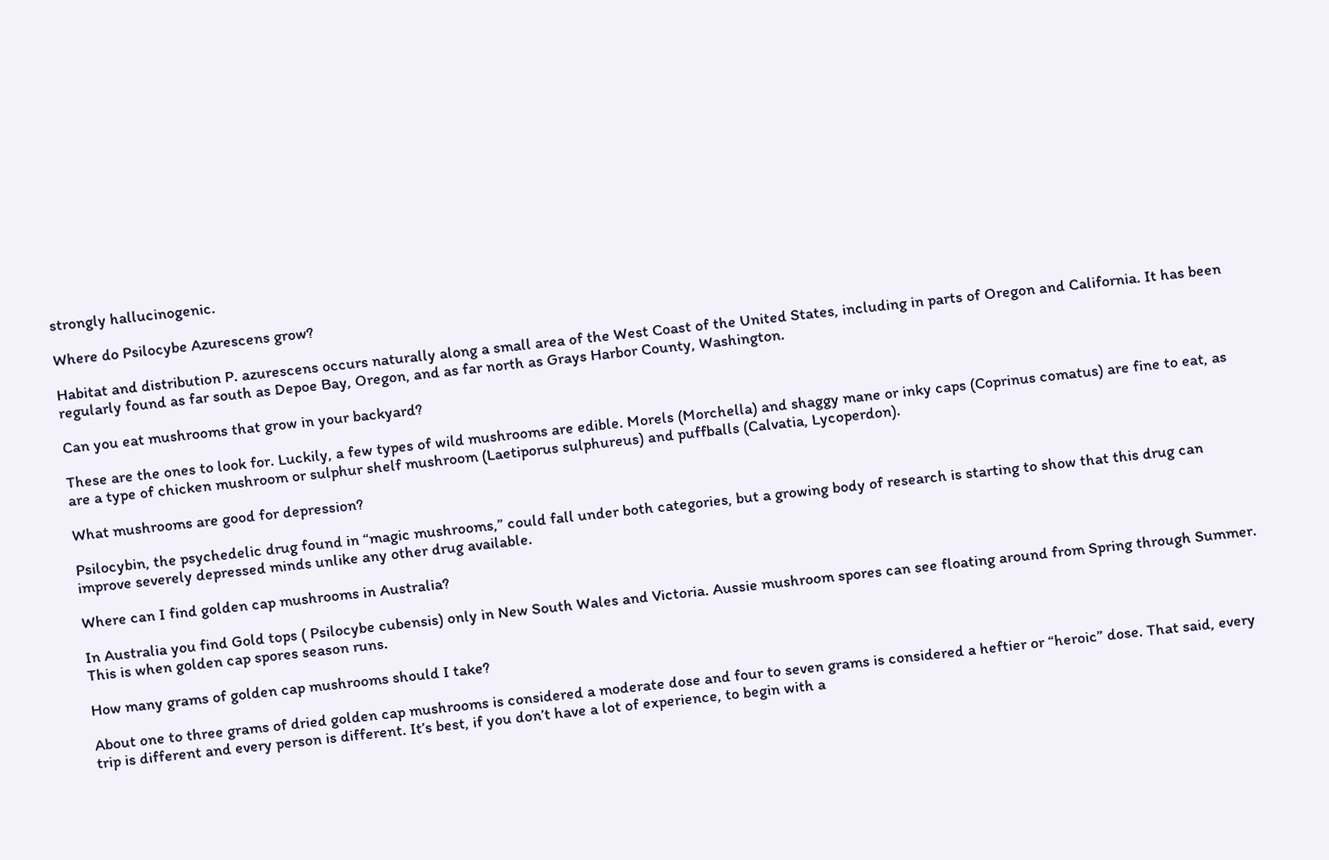strongly hallucinogenic.

Where do Psilocybe Azurescens grow?

Habitat and distribution P. azurescens occurs naturally along a small area of the West Coast of the United States, including in parts of Oregon and California. It has been regularly found as far south as Depoe Bay, Oregon, and as far north as Grays Harbor County, Washington.

Can you eat mushrooms that grow in your backyard?

These are the ones to look for. Luckily, a few types of wild mushrooms are edible. Morels (Morchella) and shaggy mane or inky caps (Coprinus comatus) are fine to eat, as are a type of chicken mushroom or sulphur shelf mushroom (Laetiporus sulphureus) and puffballs (Calvatia, Lycoperdon).

What mushrooms are good for depression?

Psilocybin, the psychedelic drug found in “magic mushrooms,” could fall under both categories, but a growing body of research is starting to show that this drug can improve severely depressed minds unlike any other drug available.

Where can I find golden cap mushrooms in Australia?

In Australia you find Gold tops ( Psilocybe cubensis) only in New South Wales and Victoria. Aussie mushroom spores can see floating around from Spring through Summer. This is when golden cap spores season runs.

How many grams of golden cap mushrooms should I take?

About one to three grams of dried golden cap mushrooms is considered a moderate dose and four to seven grams is considered a heftier or “heroic” dose. That said, every trip is different and every person is different. It’s best, if you don’t have a lot of experience, to begin with a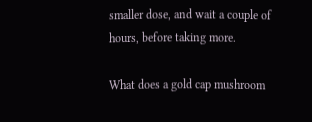smaller dose, and wait a couple of hours, before taking more.

What does a gold cap mushroom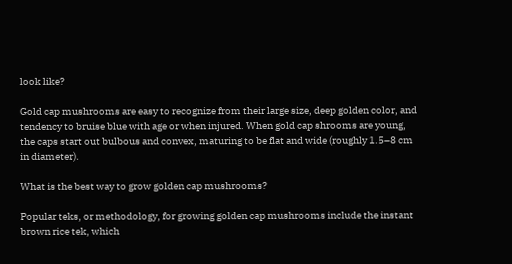look like?

Gold cap mushrooms are easy to recognize from their large size, deep golden color, and tendency to bruise blue with age or when injured. When gold cap shrooms are young, the caps start out bulbous and convex, maturing to be flat and wide (roughly 1.5–8 cm in diameter).

What is the best way to grow golden cap mushrooms?

Popular teks, or methodology, for growing golden cap mushrooms include the instant brown rice tek, which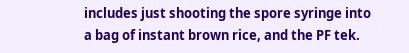includes just shooting the spore syringe into a bag of instant brown rice, and the PF tek.